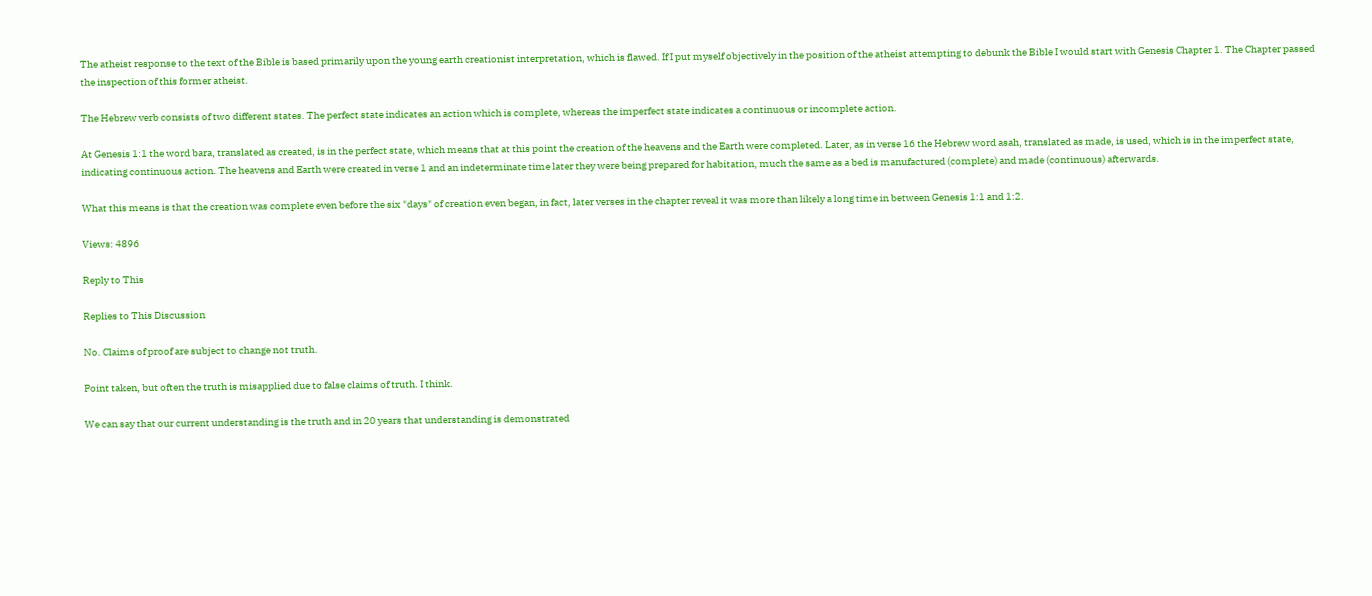The atheist response to the text of the Bible is based primarily upon the young earth creationist interpretation, which is flawed. If I put myself objectively in the position of the atheist attempting to debunk the Bible I would start with Genesis Chapter 1. The Chapter passed the inspection of this former atheist.

The Hebrew verb consists of two different states. The perfect state indicates an action which is complete, whereas the imperfect state indicates a continuous or incomplete action.

At Genesis 1:1 the word bara, translated as created, is in the perfect state, which means that at this point the creation of the heavens and the Earth were completed. Later, as in verse 16 the Hebrew word asah, translated as made, is used, which is in the imperfect state, indicating continuous action. The heavens and Earth were created in verse 1 and an indeterminate time later they were being prepared for habitation, much the same as a bed is manufactured (complete) and made (continuous) afterwards.

What this means is that the creation was complete even before the six "days" of creation even began, in fact, later verses in the chapter reveal it was more than likely a long time in between Genesis 1:1 and 1:2.

Views: 4896

Reply to This

Replies to This Discussion

No. Claims of proof are subject to change not truth.

Point taken, but often the truth is misapplied due to false claims of truth. I think.

We can say that our current understanding is the truth and in 20 years that understanding is demonstrated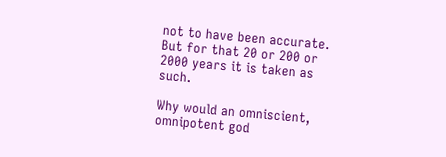not to have been accurate. But for that 20 or 200 or 2000 years it is taken as such.

Why would an omniscient, omnipotent god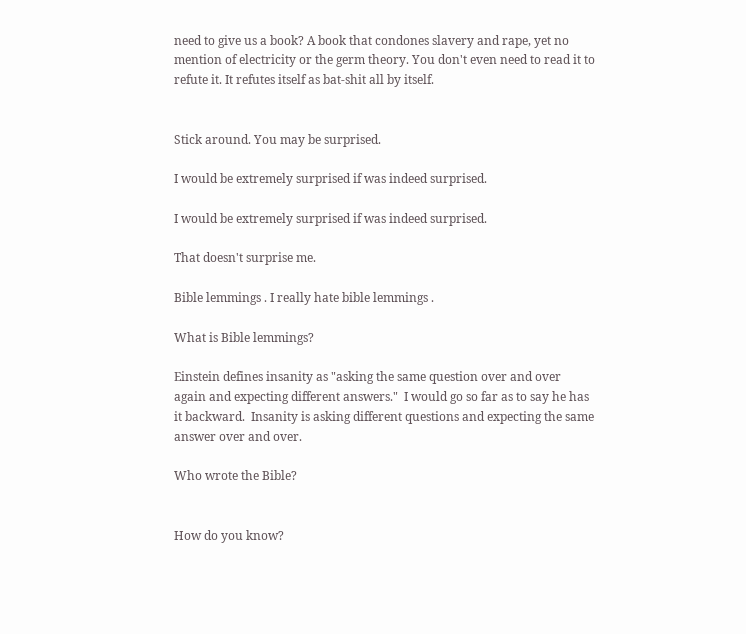need to give us a book? A book that condones slavery and rape, yet no mention of electricity or the germ theory. You don't even need to read it to refute it. It refutes itself as bat-shit all by itself.


Stick around. You may be surprised.

I would be extremely surprised if was indeed surprised.

I would be extremely surprised if was indeed surprised.

That doesn't surprise me.

Bible lemmings . I really hate bible lemmings .

What is Bible lemmings?

Einstein defines insanity as "asking the same question over and over again and expecting different answers."  I would go so far as to say he has it backward.  Insanity is asking different questions and expecting the same answer over and over.

Who wrote the Bible?


How do you know?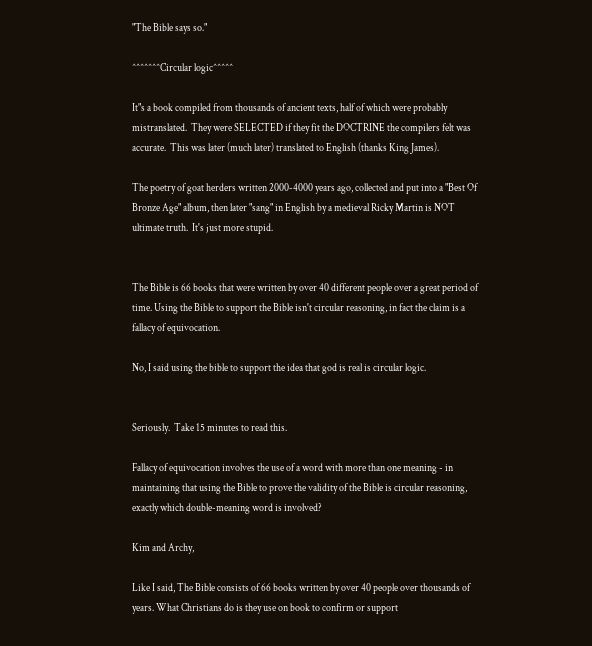"The Bible says so."

^^^^^^^Circular logic^^^^^

It"s a book compiled from thousands of ancient texts, half of which were probably mistranslated.  They were SELECTED if they fit the DOCTRINE the compilers felt was accurate.  This was later (much later) translated to English (thanks King James).

The poetry of goat herders written 2000-4000 years ago, collected and put into a "Best Of Bronze Age" album, then later "sang" in English by a medieval Ricky Martin is NOT ultimate truth.  It's just more stupid.


The Bible is 66 books that were written by over 40 different people over a great period of time. Using the Bible to support the Bible isn't circular reasoning, in fact the claim is a fallacy of equivocation.

No, I said using the bible to support the idea that god is real is circular logic.


Seriously.  Take 15 minutes to read this.

Fallacy of equivocation involves the use of a word with more than one meaning - in maintaining that using the Bible to prove the validity of the Bible is circular reasoning, exactly which double-meaning word is involved?

Kim and Archy,

Like I said, The Bible consists of 66 books written by over 40 people over thousands of years. What Christians do is they use on book to confirm or support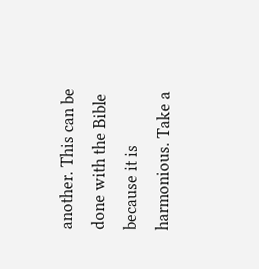another. This can be done with the Bible because it is harmonious. Take a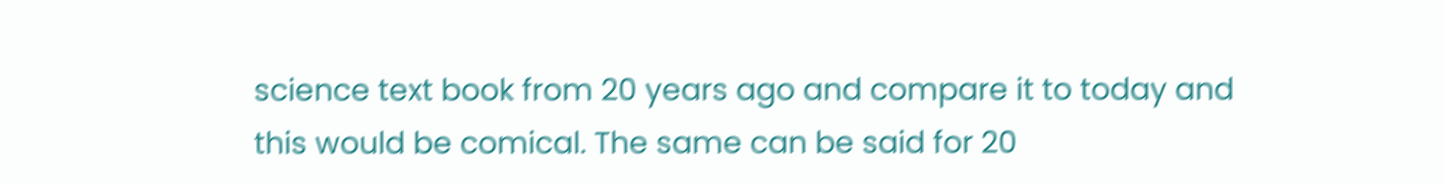science text book from 20 years ago and compare it to today and this would be comical. The same can be said for 20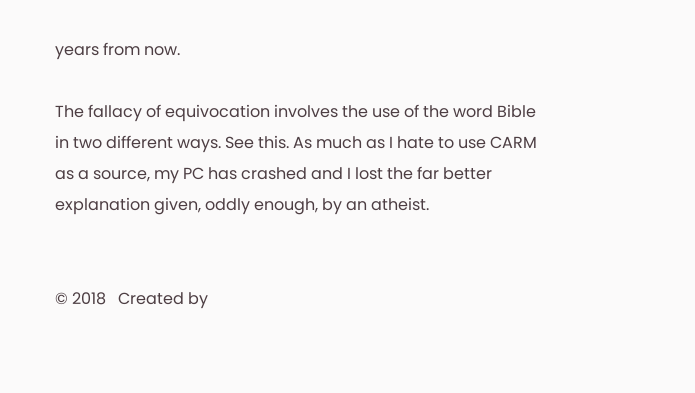years from now.

The fallacy of equivocation involves the use of the word Bible in two different ways. See this. As much as I hate to use CARM as a source, my PC has crashed and I lost the far better explanation given, oddly enough, by an atheist.


© 2018   Created by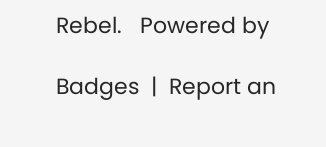Rebel.   Powered by

Badges  |  Report an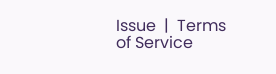Issue  |  Terms of Service